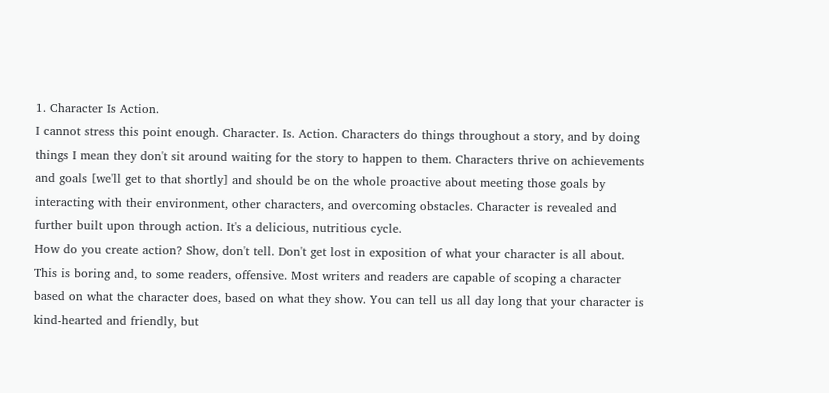1. Character Is Action.
I cannot stress this point enough. Character. Is. Action. Characters do things throughout a story, and by doing things I mean they don't sit around waiting for the story to happen to them. Characters thrive on achievements and goals [we'll get to that shortly] and should be on the whole proactive about meeting those goals by interacting with their environment, other characters, and overcoming obstacles. Character is revealed and further built upon through action. It's a delicious, nutritious cycle.
How do you create action? Show, don't tell. Don't get lost in exposition of what your character is all about. This is boring and, to some readers, offensive. Most writers and readers are capable of scoping a character based on what the character does, based on what they show. You can tell us all day long that your character is kind-hearted and friendly, but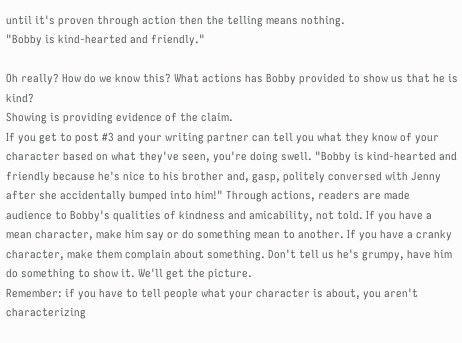until it's proven through action then the telling means nothing.
"Bobby is kind-hearted and friendly."

Oh really? How do we know this? What actions has Bobby provided to show us that he is kind?
Showing is providing evidence of the claim.
If you get to post #3 and your writing partner can tell you what they know of your character based on what they've seen, you're doing swell. "Bobby is kind-hearted and friendly because he's nice to his brother and, gasp, politely conversed with Jenny after she accidentally bumped into him!" Through actions, readers are made audience to Bobby's qualities of kindness and amicability, not told. If you have a mean character, make him say or do something mean to another. If you have a cranky character, make them complain about something. Don't tell us he's grumpy, have him do something to show it. We'll get the picture.
Remember: if you have to tell people what your character is about, you aren't characterizing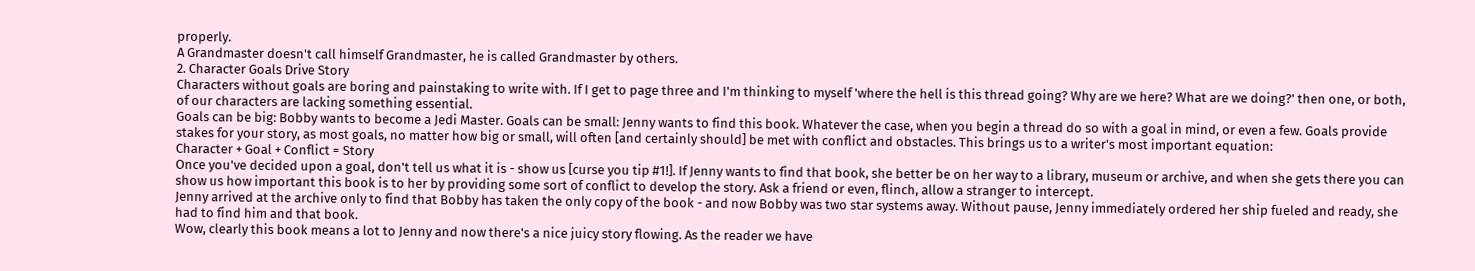properly.
A Grandmaster doesn't call himself Grandmaster, he is called Grandmaster by others.
2. Character Goals Drive Story
Characters without goals are boring and painstaking to write with. If I get to page three and I'm thinking to myself 'where the hell is this thread going? Why are we here? What are we doing?' then one, or both, of our characters are lacking something essential.
Goals can be big: Bobby wants to become a Jedi Master. Goals can be small: Jenny wants to find this book. Whatever the case, when you begin a thread do so with a goal in mind, or even a few. Goals provide stakes for your story, as most goals, no matter how big or small, will often [and certainly should] be met with conflict and obstacles. This brings us to a writer's most important equation:
Character + Goal + Conflict = Story
Once you've decided upon a goal, don't tell us what it is - show us [curse you tip #1!]. If Jenny wants to find that book, she better be on her way to a library, museum or archive, and when she gets there you can show us how important this book is to her by providing some sort of conflict to develop the story. Ask a friend or even, flinch, allow a stranger to intercept.
Jenny arrived at the archive only to find that Bobby has taken the only copy of the book - and now Bobby was two star systems away. Without pause, Jenny immediately ordered her ship fueled and ready, she had to find him and that book.
Wow, clearly this book means a lot to Jenny and now there's a nice juicy story flowing. As the reader we have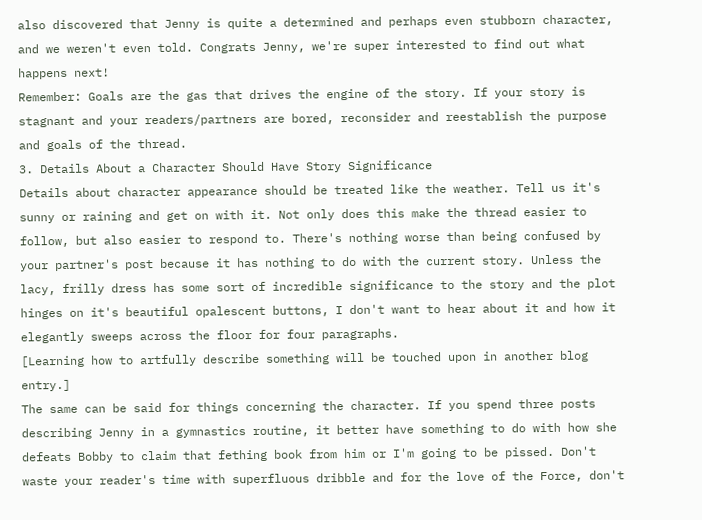also discovered that Jenny is quite a determined and perhaps even stubborn character, and we weren't even told. Congrats Jenny, we're super interested to find out what happens next!
Remember: Goals are the gas that drives the engine of the story. If your story is stagnant and your readers/partners are bored, reconsider and reestablish the purpose and goals of the thread.
3. Details About a Character Should Have Story Significance
Details about character appearance should be treated like the weather. Tell us it's sunny or raining and get on with it. Not only does this make the thread easier to follow, but also easier to respond to. There's nothing worse than being confused by your partner's post because it has nothing to do with the current story. Unless the lacy, frilly dress has some sort of incredible significance to the story and the plot hinges on it's beautiful opalescent buttons, I don't want to hear about it and how it elegantly sweeps across the floor for four paragraphs.
[Learning how to artfully describe something will be touched upon in another blog entry.]
The same can be said for things concerning the character. If you spend three posts describing Jenny in a gymnastics routine, it better have something to do with how she defeats Bobby to claim that fething book from him or I'm going to be pissed. Don't waste your reader's time with superfluous dribble and for the love of the Force, don't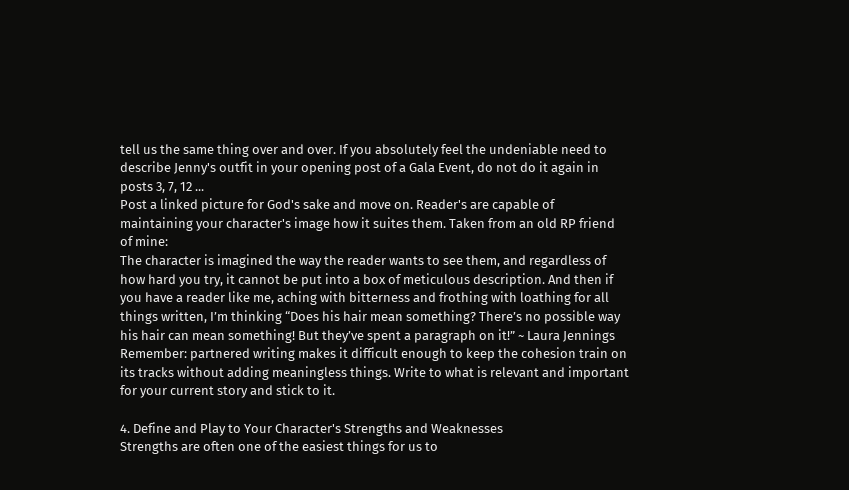tell us the same thing over and over. If you absolutely feel the undeniable need to describe Jenny's outfit in your opening post of a Gala Event, do not do it again in posts 3, 7, 12 ...
Post a linked picture for God's sake and move on. Reader's are capable of maintaining your character's image how it suites them. Taken from an old RP friend of mine:
The character is imagined the way the reader wants to see them, and regardless of how hard you try, it cannot be put into a box of meticulous description. And then if you have a reader like me, aching with bitterness and frothing with loathing for all things written, I’m thinking “Does his hair mean something? There’s no possible way his hair can mean something! But they’ve spent a paragraph on it!” ~ Laura Jennings
Remember: partnered writing makes it difficult enough to keep the cohesion train on its tracks without adding meaningless things. Write to what is relevant and important for your current story and stick to it.

4. Define and Play to Your Character's Strengths and Weaknesses
Strengths are often one of the easiest things for us to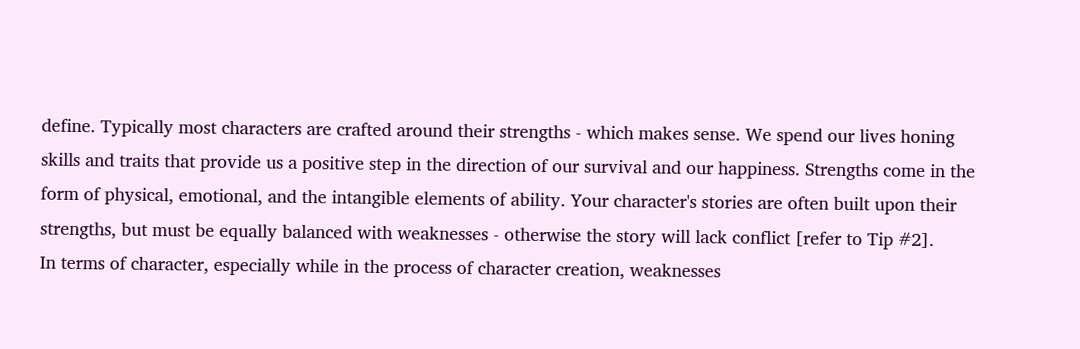define. Typically most characters are crafted around their strengths - which makes sense. We spend our lives honing skills and traits that provide us a positive step in the direction of our survival and our happiness. Strengths come in the form of physical, emotional, and the intangible elements of ability. Your character's stories are often built upon their strengths, but must be equally balanced with weaknesses - otherwise the story will lack conflict [refer to Tip #2].
In terms of character, especially while in the process of character creation, weaknesses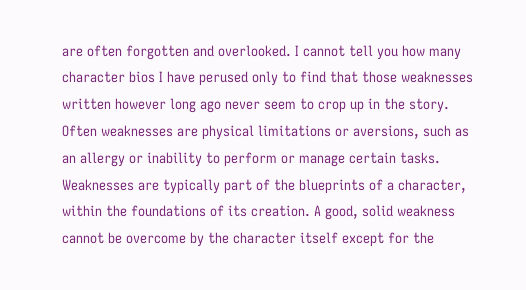are often forgotten and overlooked. I cannot tell you how many character bios I have perused only to find that those weaknesses written however long ago never seem to crop up in the story. Often weaknesses are physical limitations or aversions, such as an allergy or inability to perform or manage certain tasks. Weaknesses are typically part of the blueprints of a character, within the foundations of its creation. A good, solid weakness cannot be overcome by the character itself except for the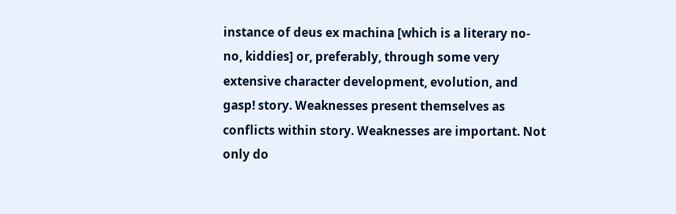instance of deus ex machina [which is a literary no-no, kiddies] or, preferably, through some very extensive character development, evolution, and gasp! story. Weaknesses present themselves as conflicts within story. Weaknesses are important. Not only do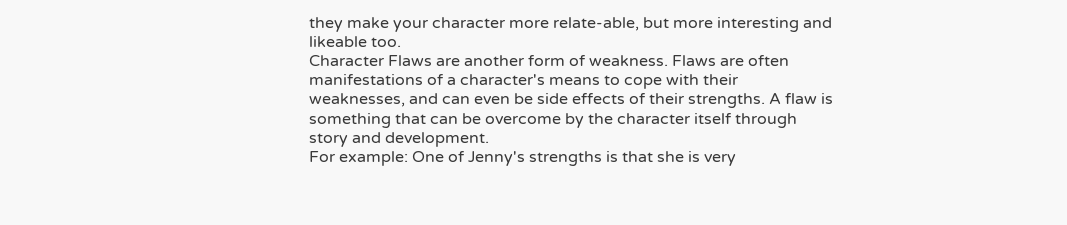they make your character more relate-able, but more interesting and likeable too.
Character Flaws are another form of weakness. Flaws are often manifestations of a character's means to cope with their weaknesses, and can even be side effects of their strengths. A flaw is something that can be overcome by the character itself through story and development.
For example: One of Jenny's strengths is that she is very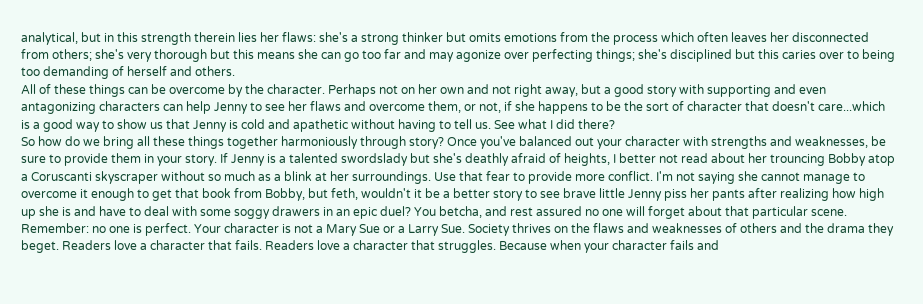analytical, but in this strength therein lies her flaws: she's a strong thinker but omits emotions from the process which often leaves her disconnected from others; she's very thorough but this means she can go too far and may agonize over perfecting things; she's disciplined but this caries over to being too demanding of herself and others.
All of these things can be overcome by the character. Perhaps not on her own and not right away, but a good story with supporting and even antagonizing characters can help Jenny to see her flaws and overcome them, or not, if she happens to be the sort of character that doesn't care...which is a good way to show us that Jenny is cold and apathetic without having to tell us. See what I did there?
So how do we bring all these things together harmoniously through story? Once you've balanced out your character with strengths and weaknesses, be sure to provide them in your story. If Jenny is a talented swordslady but she's deathly afraid of heights, I better not read about her trouncing Bobby atop a Coruscanti skyscraper without so much as a blink at her surroundings. Use that fear to provide more conflict. I'm not saying she cannot manage to overcome it enough to get that book from Bobby, but feth, wouldn't it be a better story to see brave little Jenny piss her pants after realizing how high up she is and have to deal with some soggy drawers in an epic duel? You betcha, and rest assured no one will forget about that particular scene.
Remember: no one is perfect. Your character is not a Mary Sue or a Larry Sue. Society thrives on the flaws and weaknesses of others and the drama they beget. Readers love a character that fails. Readers love a character that struggles. Because when your character fails and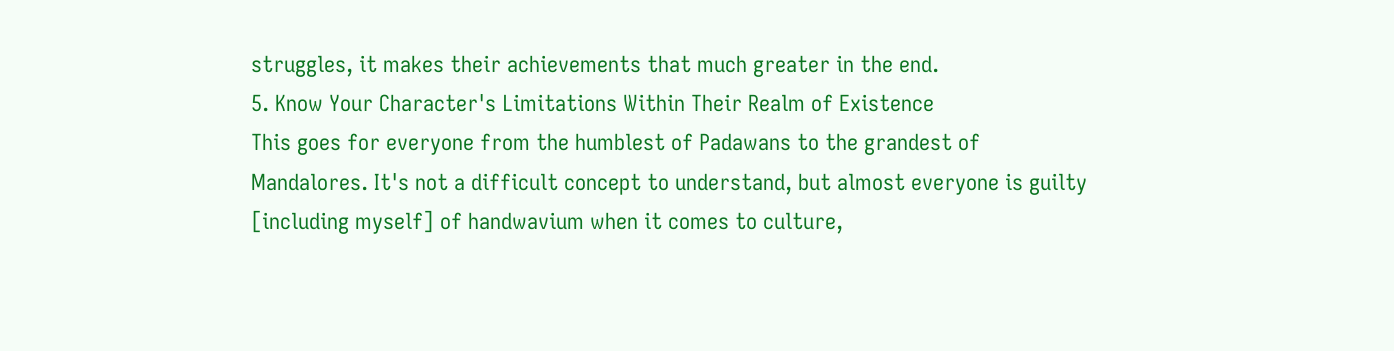struggles, it makes their achievements that much greater in the end.
5. Know Your Character's Limitations Within Their Realm of Existence
This goes for everyone from the humblest of Padawans to the grandest of Mandalores. It's not a difficult concept to understand, but almost everyone is guilty [including myself] of handwavium when it comes to culture,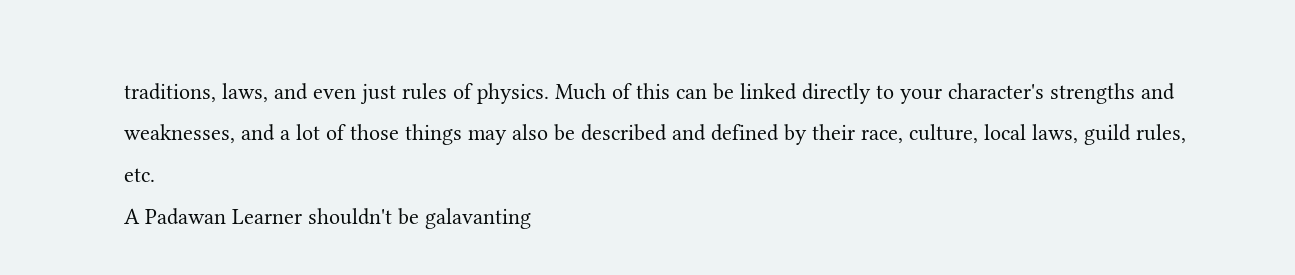traditions, laws, and even just rules of physics. Much of this can be linked directly to your character's strengths and weaknesses, and a lot of those things may also be described and defined by their race, culture, local laws, guild rules, etc.
A Padawan Learner shouldn't be galavanting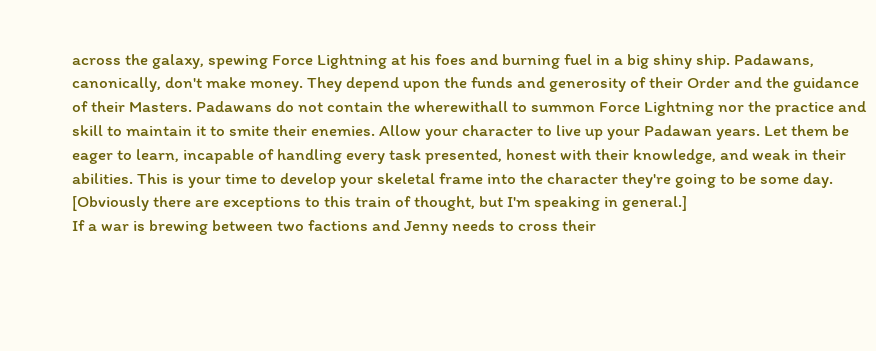across the galaxy, spewing Force Lightning at his foes and burning fuel in a big shiny ship. Padawans, canonically, don't make money. They depend upon the funds and generosity of their Order and the guidance of their Masters. Padawans do not contain the wherewithall to summon Force Lightning nor the practice and skill to maintain it to smite their enemies. Allow your character to live up your Padawan years. Let them be eager to learn, incapable of handling every task presented, honest with their knowledge, and weak in their abilities. This is your time to develop your skeletal frame into the character they're going to be some day. [Obviously there are exceptions to this train of thought, but I'm speaking in general.]
If a war is brewing between two factions and Jenny needs to cross their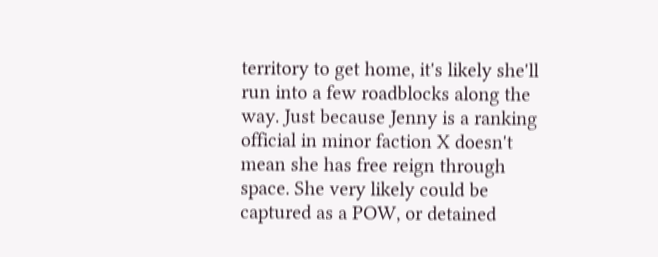territory to get home, it's likely she'll run into a few roadblocks along the way. Just because Jenny is a ranking official in minor faction X doesn't mean she has free reign through space. She very likely could be captured as a POW, or detained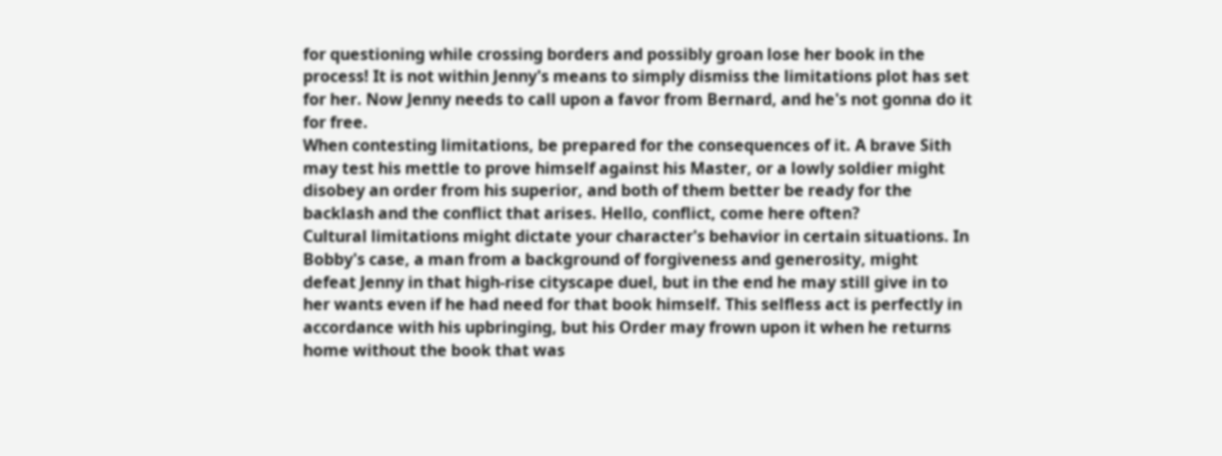for questioning while crossing borders and possibly groan lose her book in the process! It is not within Jenny's means to simply dismiss the limitations plot has set for her. Now Jenny needs to call upon a favor from Bernard, and he's not gonna do it for free.
When contesting limitations, be prepared for the consequences of it. A brave Sith may test his mettle to prove himself against his Master, or a lowly soldier might disobey an order from his superior, and both of them better be ready for the backlash and the conflict that arises. Hello, conflict, come here often?
Cultural limitations might dictate your character's behavior in certain situations. In Bobby's case, a man from a background of forgiveness and generosity, might defeat Jenny in that high-rise cityscape duel, but in the end he may still give in to her wants even if he had need for that book himself. This selfless act is perfectly in accordance with his upbringing, but his Order may frown upon it when he returns home without the book that was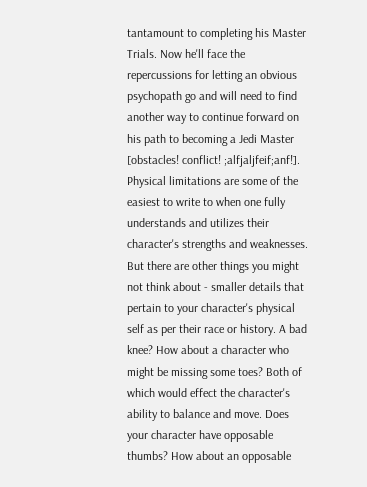tantamount to completing his Master Trials. Now he'll face the repercussions for letting an obvious psychopath go and will need to find another way to continue forward on his path to becoming a Jedi Master [obstacles! conflict! ;alfjaljfeif;anf!].
Physical limitations are some of the easiest to write to when one fully understands and utilizes their character's strengths and weaknesses. But there are other things you might not think about - smaller details that pertain to your character's physical self as per their race or history. A bad knee? How about a character who might be missing some toes? Both of which would effect the character's ability to balance and move. Does your character have opposable thumbs? How about an opposable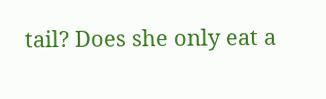tail? Does she only eat a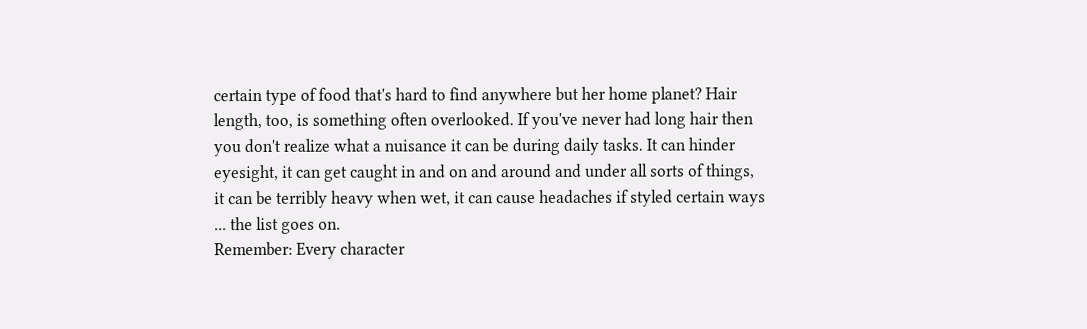certain type of food that's hard to find anywhere but her home planet? Hair length, too, is something often overlooked. If you've never had long hair then you don't realize what a nuisance it can be during daily tasks. It can hinder eyesight, it can get caught in and on and around and under all sorts of things, it can be terribly heavy when wet, it can cause headaches if styled certain ways ... the list goes on.
Remember: Every character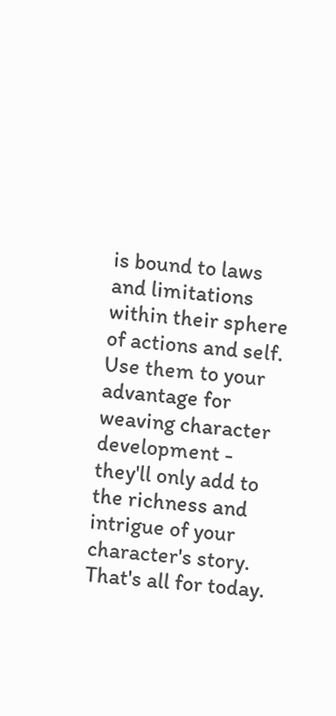is bound to laws and limitations within their sphere of actions and self. Use them to your advantage for weaving character development - they'll only add to the richness and intrigue of your character's story.
That's all for today.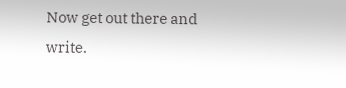Now get out there and write.